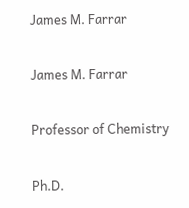James M. Farrar

James M. Farrar

Professor of Chemistry

Ph.D.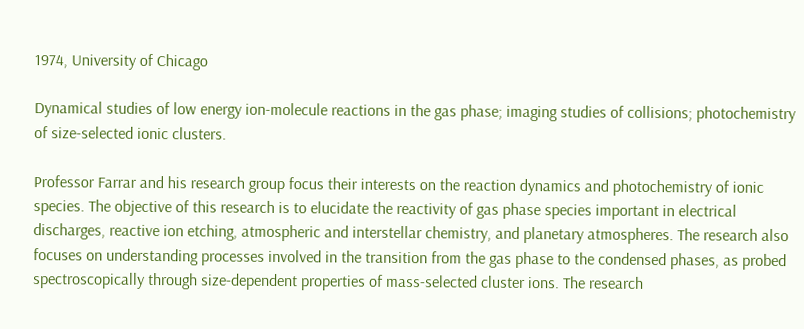1974, University of Chicago

Dynamical studies of low energy ion-molecule reactions in the gas phase; imaging studies of collisions; photochemistry of size-selected ionic clusters.

Professor Farrar and his research group focus their interests on the reaction dynamics and photochemistry of ionic species. The objective of this research is to elucidate the reactivity of gas phase species important in electrical discharges, reactive ion etching, atmospheric and interstellar chemistry, and planetary atmospheres. The research also focuses on understanding processes involved in the transition from the gas phase to the condensed phases, as probed spectroscopically through size-dependent properties of mass-selected cluster ions. The research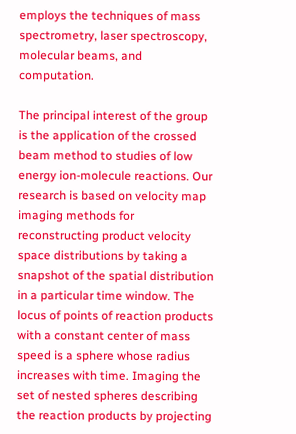employs the techniques of mass spectrometry, laser spectroscopy, molecular beams, and computation.

The principal interest of the group is the application of the crossed beam method to studies of low energy ion-molecule reactions. Our research is based on velocity map imaging methods for reconstructing product velocity space distributions by taking a snapshot of the spatial distribution in a particular time window. The locus of points of reaction products with a constant center of mass speed is a sphere whose radius increases with time. Imaging the set of nested spheres describing the reaction products by projecting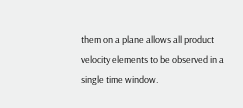them on a plane allows all product velocity elements to be observed in a single time window.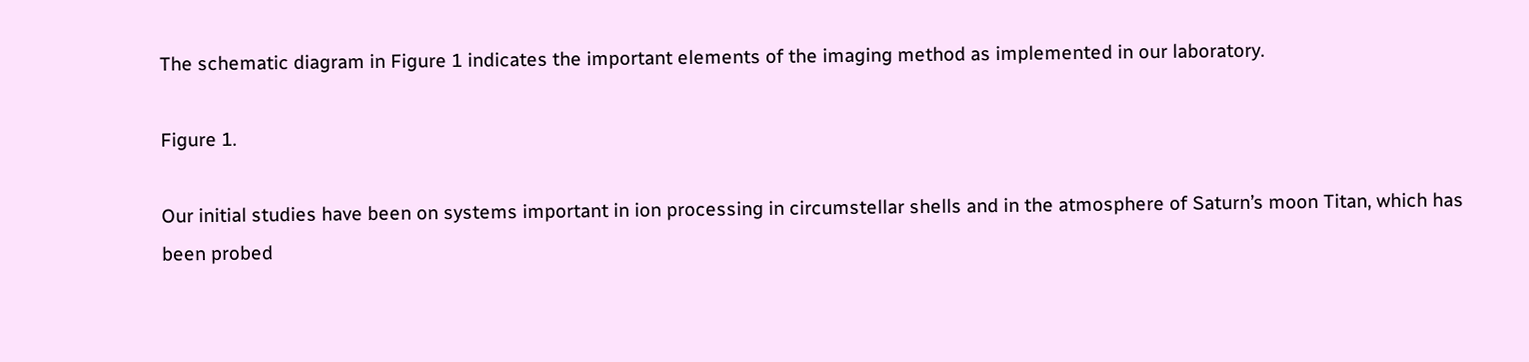The schematic diagram in Figure 1 indicates the important elements of the imaging method as implemented in our laboratory.

Figure 1.

Our initial studies have been on systems important in ion processing in circumstellar shells and in the atmosphere of Saturn’s moon Titan, which has been probed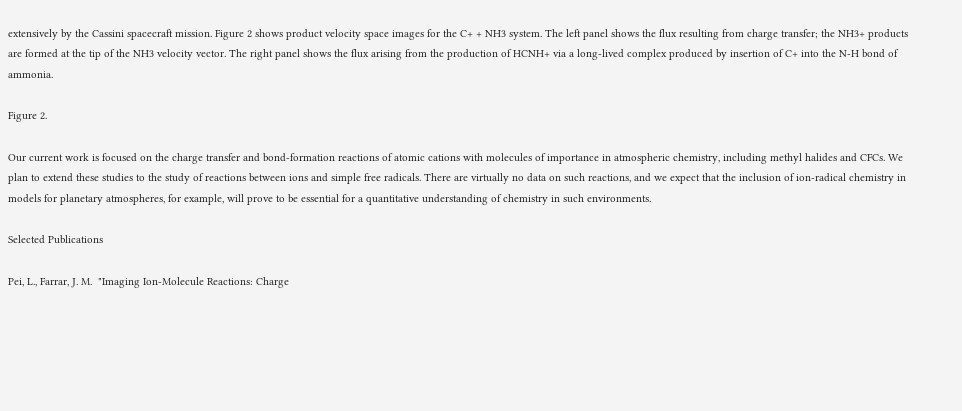extensively by the Cassini spacecraft mission. Figure 2 shows product velocity space images for the C+ + NH3 system. The left panel shows the flux resulting from charge transfer; the NH3+ products are formed at the tip of the NH3 velocity vector. The right panel shows the flux arising from the production of HCNH+ via a long-lived complex produced by insertion of C+ into the N-H bond of ammonia.

Figure 2.

Our current work is focused on the charge transfer and bond-formation reactions of atomic cations with molecules of importance in atmospheric chemistry, including methyl halides and CFCs. We plan to extend these studies to the study of reactions between ions and simple free radicals. There are virtually no data on such reactions, and we expect that the inclusion of ion-radical chemistry in models for planetary atmospheres, for example, will prove to be essential for a quantitative understanding of chemistry in such environments.

Selected Publications

Pei, L., Farrar, J. M.  "Imaging Ion-Molecule Reactions: Charge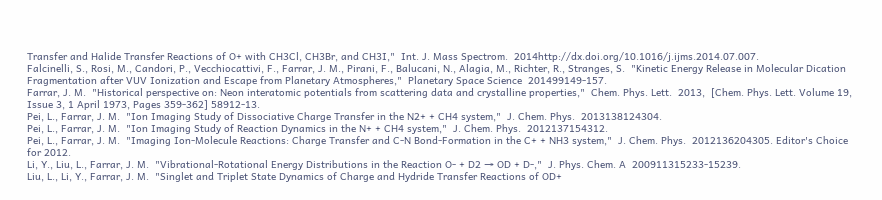Transfer and Halide Transfer Reactions of O+ with CH3Cl, CH3Br, and CH3I,"  Int. J. Mass Spectrom.  2014http://dx.doi.org/10.1016/j.ijms.2014.07.007.
Falcinelli, S., Rosi, M., Candori, P., Vecchiocattivi, F., Farrar, J. M., Pirani, F., Balucani, N., Alagia, M., Richter, R., Stranges, S.  "Kinetic Energy Release in Molecular Dication Fragmentation after VUV Ionization and Escape from Planetary Atmospheres,"  Planetary Space Science  201499149-157.
Farrar, J. M.  "Historical perspective on: Neon interatomic potentials from scattering data and crystalline properties,"  Chem. Phys. Lett.  2013,  [Chem. Phys. Lett. Volume 19, Issue 3, 1 April 1973, Pages 359-362] 58912-13.
Pei, L., Farrar, J. M.  "Ion Imaging Study of Dissociative Charge Transfer in the N2+ + CH4 system,"  J. Chem. Phys.  2013138124304.
Pei, L., Farrar, J. M.  "Ion Imaging Study of Reaction Dynamics in the N+ + CH4 system,"  J. Chem. Phys.  2012137154312.
Pei, L., Farrar, J. M.  "Imaging Ion-Molecule Reactions: Charge Transfer and C-N Bond-Formation in the C+ + NH3 system,"  J. Chem. Phys.  2012136204305. Editor's Choice for 2012.
Li, Y., Liu, L., Farrar, J. M.  "Vibrational-Rotational Energy Distributions in the Reaction O- + D2 → OD + D-,"  J. Phys. Chem. A  200911315233-15239.
Liu, L., Li, Y., Farrar, J. M.  "Singlet and Triplet State Dynamics of Charge and Hydride Transfer Reactions of OD+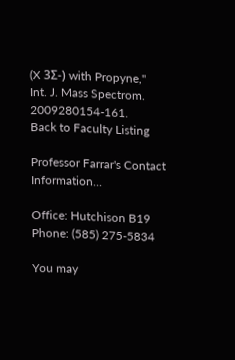(X 3Σ-) with Propyne,"  Int. J. Mass Spectrom.  2009280154-161.
Back to Faculty Listing

Professor Farrar's Contact Information...

Office: Hutchison B19
Phone: (585) 275-5834

You may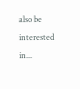also be interested in...